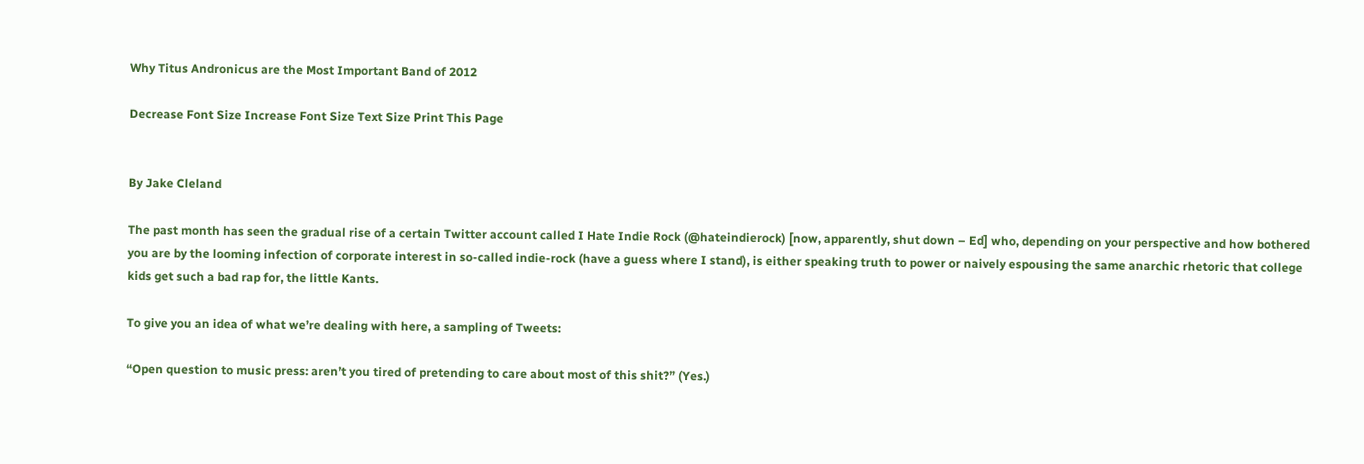Why Titus Andronicus are the Most Important Band of 2012

Decrease Font Size Increase Font Size Text Size Print This Page


By Jake Cleland

The past month has seen the gradual rise of a certain Twitter account called I Hate Indie Rock (@hateindierock) [now, apparently, shut down – Ed] who, depending on your perspective and how bothered you are by the looming infection of corporate interest in so-called indie-rock (have a guess where I stand), is either speaking truth to power or naively espousing the same anarchic rhetoric that college kids get such a bad rap for, the little Kants.

To give you an idea of what we’re dealing with here, a sampling of Tweets:

“Open question to music press: aren’t you tired of pretending to care about most of this shit?” (Yes.)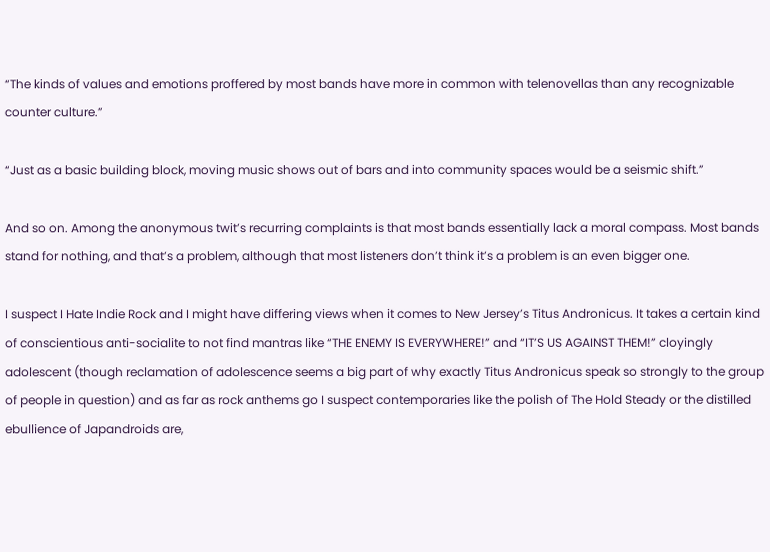“The kinds of values and emotions proffered by most bands have more in common with telenovellas than any recognizable counter culture.”

“Just as a basic building block, moving music shows out of bars and into community spaces would be a seismic shift.”

And so on. Among the anonymous twit’s recurring complaints is that most bands essentially lack a moral compass. Most bands stand for nothing, and that’s a problem, although that most listeners don’t think it’s a problem is an even bigger one.

I suspect I Hate Indie Rock and I might have differing views when it comes to New Jersey’s Titus Andronicus. It takes a certain kind of conscientious anti-socialite to not find mantras like “THE ENEMY IS EVERYWHERE!” and “IT’S US AGAINST THEM!” cloyingly adolescent (though reclamation of adolescence seems a big part of why exactly Titus Andronicus speak so strongly to the group of people in question) and as far as rock anthems go I suspect contemporaries like the polish of The Hold Steady or the distilled ebullience of Japandroids are,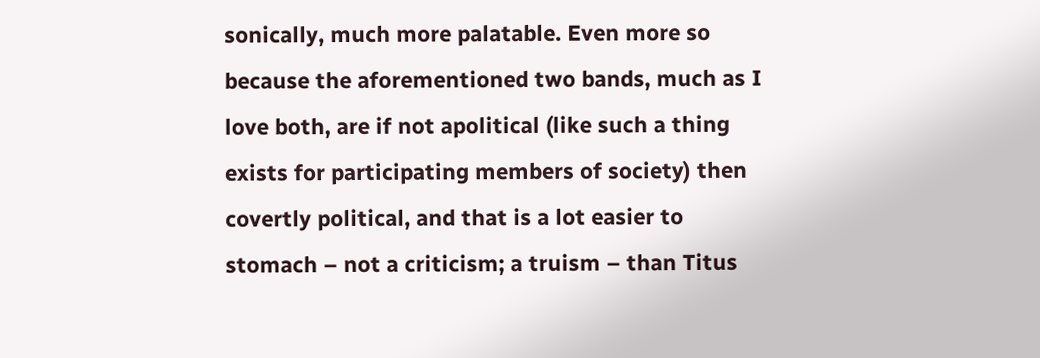sonically, much more palatable. Even more so because the aforementioned two bands, much as I love both, are if not apolitical (like such a thing exists for participating members of society) then covertly political, and that is a lot easier to stomach – not a criticism; a truism – than Titus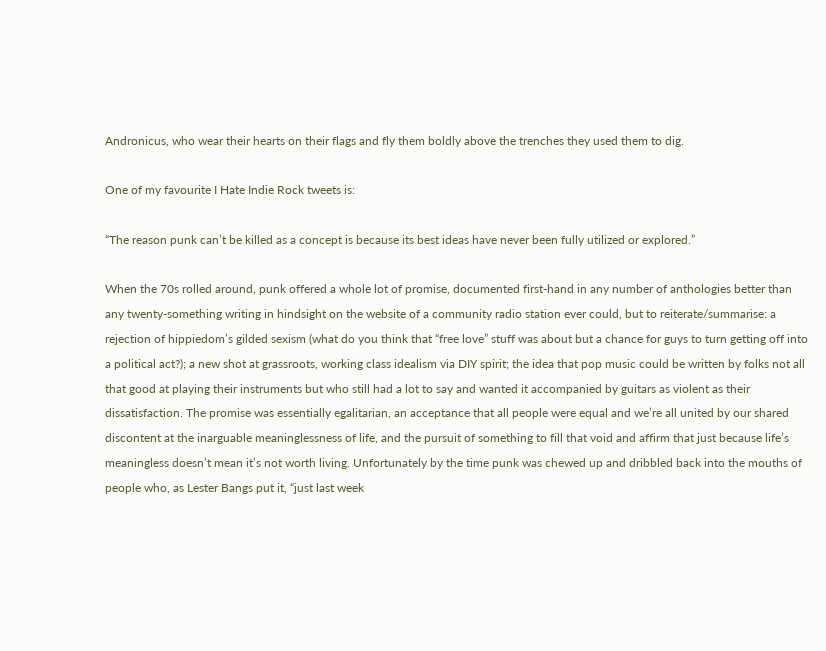Andronicus, who wear their hearts on their flags and fly them boldly above the trenches they used them to dig.

One of my favourite I Hate Indie Rock tweets is:

“The reason punk can’t be killed as a concept is because its best ideas have never been fully utilized or explored.”

When the 70s rolled around, punk offered a whole lot of promise, documented first-hand in any number of anthologies better than any twenty-something writing in hindsight on the website of a community radio station ever could, but to reiterate/summarise: a rejection of hippiedom’s gilded sexism (what do you think that “free love” stuff was about but a chance for guys to turn getting off into a political act?); a new shot at grassroots, working class idealism via DIY spirit; the idea that pop music could be written by folks not all that good at playing their instruments but who still had a lot to say and wanted it accompanied by guitars as violent as their dissatisfaction. The promise was essentially egalitarian, an acceptance that all people were equal and we’re all united by our shared discontent at the inarguable meaninglessness of life, and the pursuit of something to fill that void and affirm that just because life’s meaningless doesn’t mean it’s not worth living. Unfortunately by the time punk was chewed up and dribbled back into the mouths of people who, as Lester Bangs put it, “just last week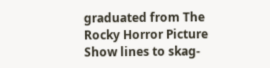graduated from The Rocky Horror Picture Show lines to skag-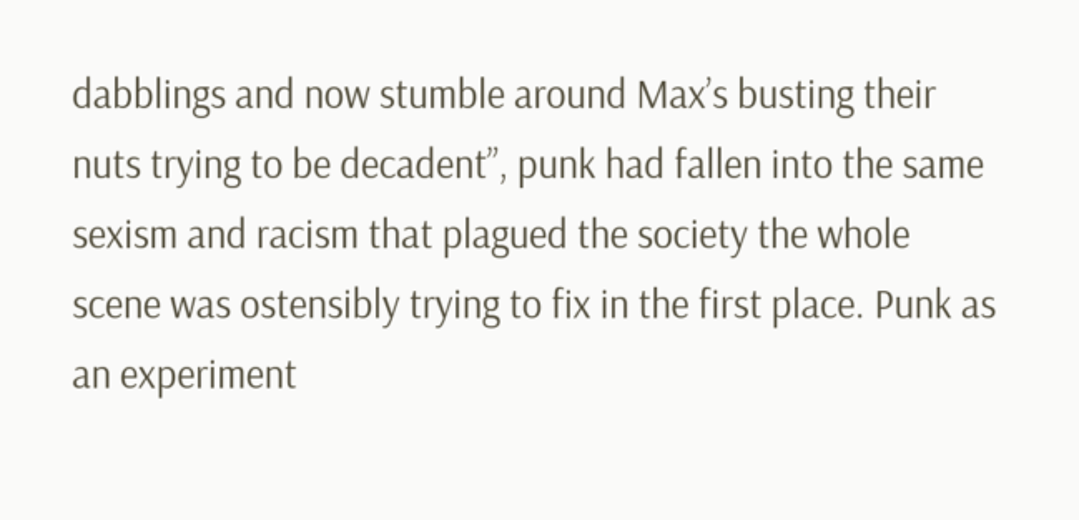dabblings and now stumble around Max’s busting their nuts trying to be decadent”, punk had fallen into the same sexism and racism that plagued the society the whole scene was ostensibly trying to fix in the first place. Punk as an experiment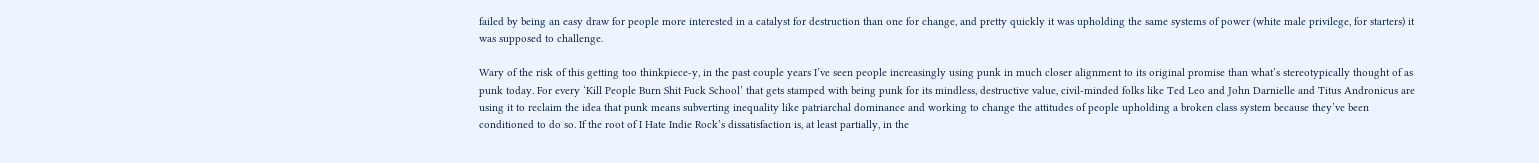failed by being an easy draw for people more interested in a catalyst for destruction than one for change, and pretty quickly it was upholding the same systems of power (white male privilege, for starters) it was supposed to challenge.

Wary of the risk of this getting too thinkpiece-y, in the past couple years I’ve seen people increasingly using punk in much closer alignment to its original promise than what’s stereotypically thought of as punk today. For every ‘Kill People Burn Shit Fuck School’ that gets stamped with being punk for its mindless, destructive value, civil-minded folks like Ted Leo and John Darnielle and Titus Andronicus are using it to reclaim the idea that punk means subverting inequality like patriarchal dominance and working to change the attitudes of people upholding a broken class system because they’ve been conditioned to do so. If the root of I Hate Indie Rock’s dissatisfaction is, at least partially, in the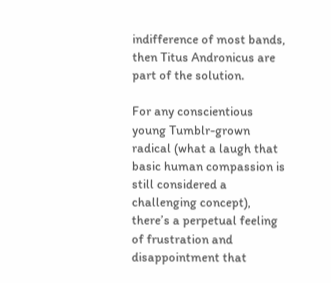indifference of most bands, then Titus Andronicus are part of the solution.

For any conscientious young Tumblr-grown radical (what a laugh that basic human compassion is still considered a challenging concept), there’s a perpetual feeling of frustration and disappointment that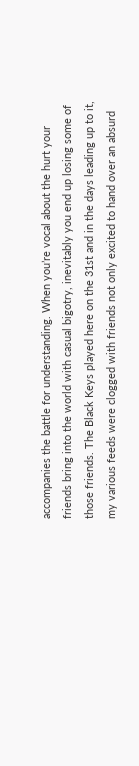accompanies the battle for understanding. When you’re vocal about the hurt your friends bring into the world with casual bigotry, inevitably you end up losing some of those friends. The Black Keys played here on the 31st and in the days leading up to it, my various feeds were clogged with friends not only excited to hand over an absurd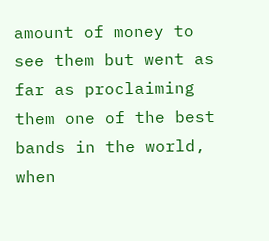amount of money to see them but went as far as proclaiming them one of the best bands in the world, when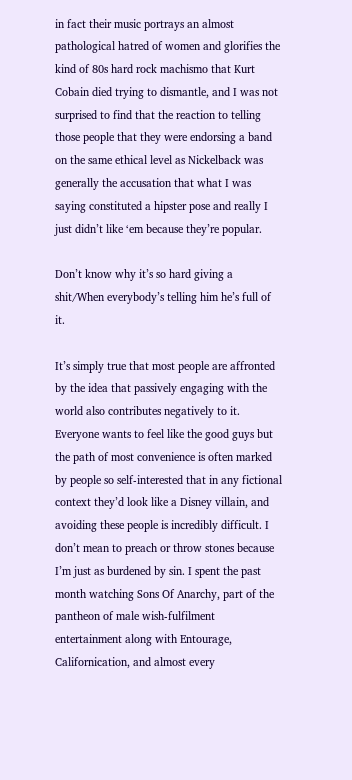in fact their music portrays an almost pathological hatred of women and glorifies the kind of 80s hard rock machismo that Kurt Cobain died trying to dismantle, and I was not surprised to find that the reaction to telling those people that they were endorsing a band on the same ethical level as Nickelback was generally the accusation that what I was saying constituted a hipster pose and really I just didn’t like ‘em because they’re popular.

Don’t know why it’s so hard giving a shit/When everybody’s telling him he’s full of it.

It’s simply true that most people are affronted by the idea that passively engaging with the world also contributes negatively to it. Everyone wants to feel like the good guys but the path of most convenience is often marked by people so self-interested that in any fictional context they’d look like a Disney villain, and avoiding these people is incredibly difficult. I don’t mean to preach or throw stones because I’m just as burdened by sin. I spent the past month watching Sons Of Anarchy, part of the pantheon of male wish-fulfilment entertainment along with Entourage, Californication, and almost every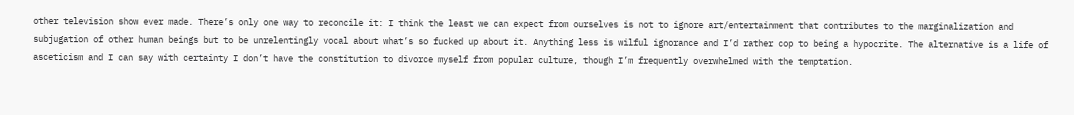other television show ever made. There’s only one way to reconcile it: I think the least we can expect from ourselves is not to ignore art/entertainment that contributes to the marginalization and subjugation of other human beings but to be unrelentingly vocal about what’s so fucked up about it. Anything less is wilful ignorance and I’d rather cop to being a hypocrite. The alternative is a life of asceticism and I can say with certainty I don’t have the constitution to divorce myself from popular culture, though I’m frequently overwhelmed with the temptation.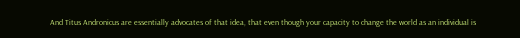And Titus Andronicus are essentially advocates of that idea, that even though your capacity to change the world as an individual is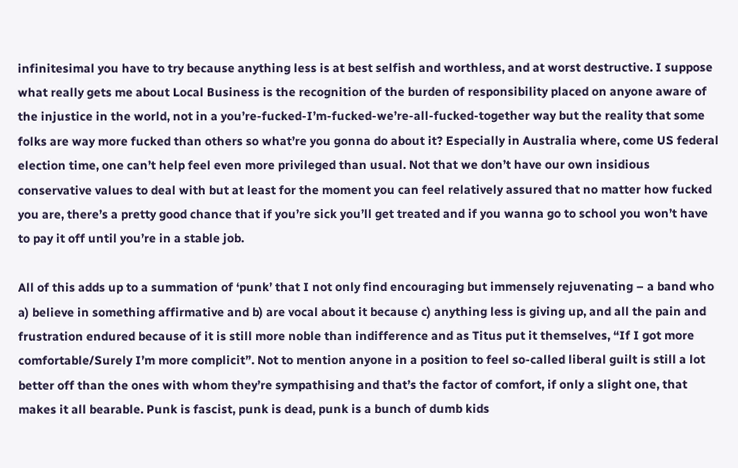infinitesimal you have to try because anything less is at best selfish and worthless, and at worst destructive. I suppose what really gets me about Local Business is the recognition of the burden of responsibility placed on anyone aware of the injustice in the world, not in a you’re-fucked-I’m-fucked-we’re-all-fucked-together way but the reality that some folks are way more fucked than others so what’re you gonna do about it? Especially in Australia where, come US federal election time, one can’t help feel even more privileged than usual. Not that we don’t have our own insidious conservative values to deal with but at least for the moment you can feel relatively assured that no matter how fucked you are, there’s a pretty good chance that if you’re sick you’ll get treated and if you wanna go to school you won’t have to pay it off until you’re in a stable job.

All of this adds up to a summation of ‘punk’ that I not only find encouraging but immensely rejuvenating – a band who a) believe in something affirmative and b) are vocal about it because c) anything less is giving up, and all the pain and frustration endured because of it is still more noble than indifference and as Titus put it themselves, “If I got more comfortable/Surely I’m more complicit”. Not to mention anyone in a position to feel so-called liberal guilt is still a lot better off than the ones with whom they’re sympathising and that’s the factor of comfort, if only a slight one, that makes it all bearable. Punk is fascist, punk is dead, punk is a bunch of dumb kids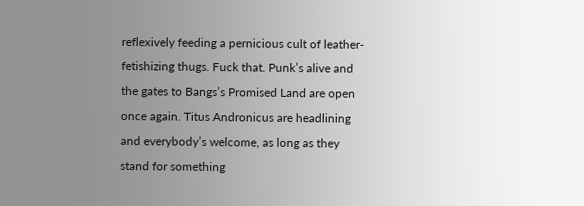reflexively feeding a pernicious cult of leather-fetishizing thugs. Fuck that. Punk’s alive and the gates to Bangs’s Promised Land are open once again. Titus Andronicus are headlining and everybody’s welcome, as long as they stand for something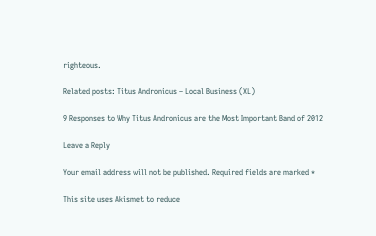righteous.

Related posts: Titus Andronicus – Local Business (XL)

9 Responses to Why Titus Andronicus are the Most Important Band of 2012

Leave a Reply

Your email address will not be published. Required fields are marked *

This site uses Akismet to reduce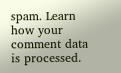spam. Learn how your comment data is processed.